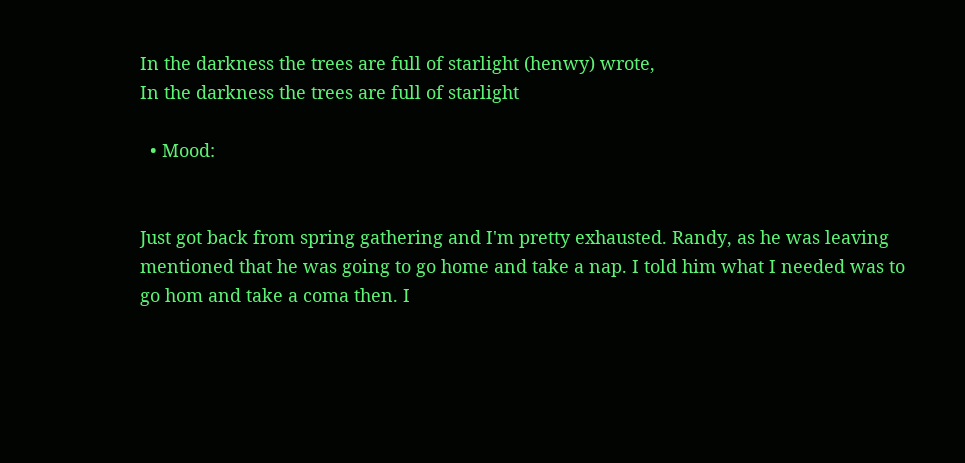In the darkness the trees are full of starlight (henwy) wrote,
In the darkness the trees are full of starlight

  • Mood:


Just got back from spring gathering and I'm pretty exhausted. Randy, as he was leaving mentioned that he was going to go home and take a nap. I told him what I needed was to go hom and take a coma then. I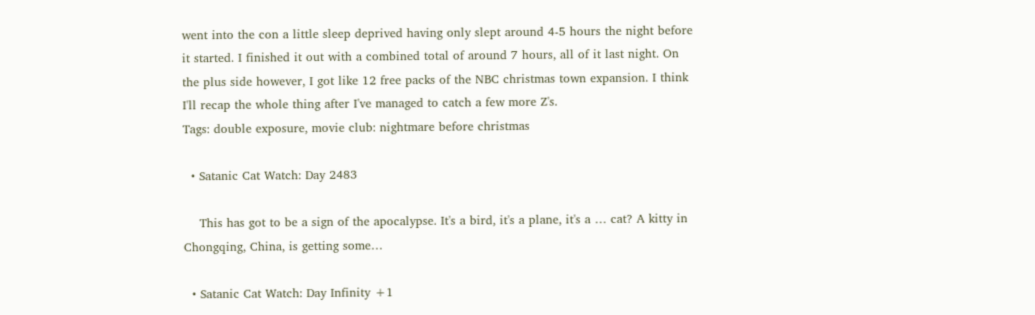went into the con a little sleep deprived having only slept around 4-5 hours the night before it started. I finished it out with a combined total of around 7 hours, all of it last night. On the plus side however, I got like 12 free packs of the NBC christmas town expansion. I think I'll recap the whole thing after I've managed to catch a few more Z's.
Tags: double exposure, movie club: nightmare before christmas

  • Satanic Cat Watch: Day 2483

    This has got to be a sign of the apocalypse. It's a bird, it's a plane, it's a … cat? A kitty in Chongqing, China, is getting some…

  • Satanic Cat Watch: Day Infinity +1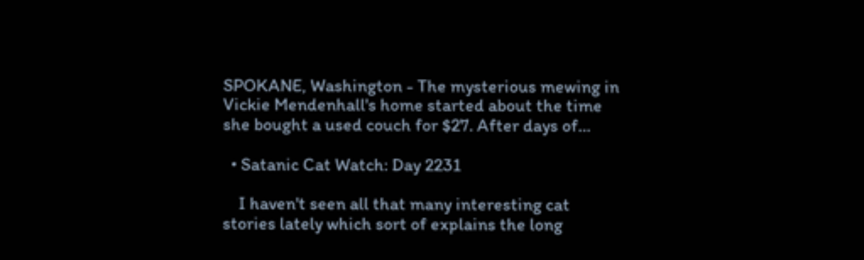SPOKANE, Washington - The mysterious mewing in Vickie Mendenhall's home started about the time she bought a used couch for $27. After days of…

  • Satanic Cat Watch: Day 2231

    I haven't seen all that many interesting cat stories lately which sort of explains the long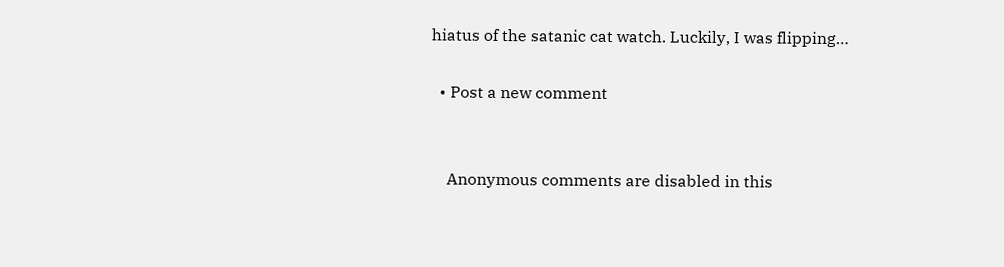hiatus of the satanic cat watch. Luckily, I was flipping…

  • Post a new comment


    Anonymous comments are disabled in this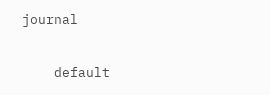journal

    default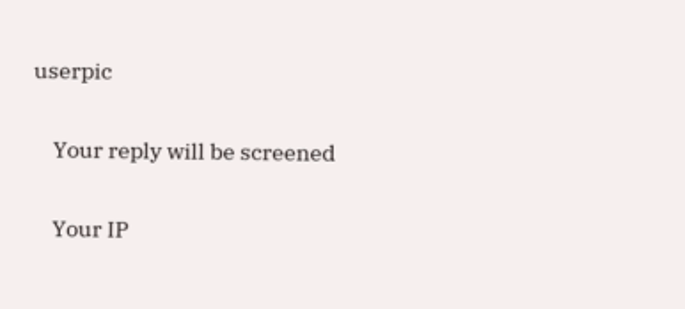userpic

    Your reply will be screened

    Your IP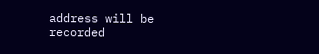address will be recorded